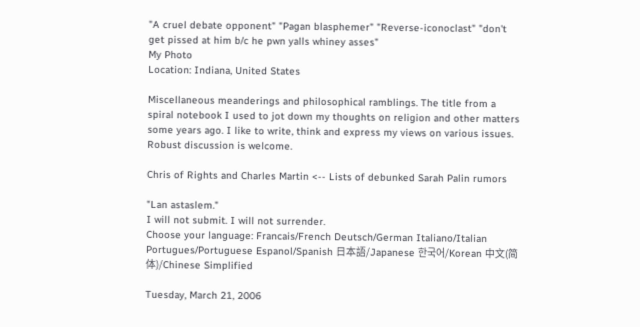"A cruel debate opponent" "Pagan blasphemer" "Reverse-iconoclast" "don't get pissed at him b/c he pwn yalls whiney asses"
My Photo
Location: Indiana, United States

Miscellaneous meanderings and philosophical ramblings. The title from a spiral notebook I used to jot down my thoughts on religion and other matters some years ago. I like to write, think and express my views on various issues. Robust discussion is welcome.

Chris of Rights and Charles Martin <-- Lists of debunked Sarah Palin rumors

"Lan astaslem."
I will not submit. I will not surrender.
Choose your language: Francais/French Deutsch/German Italiano/Italian Portugues/Portuguese Espanol/Spanish 日本語/Japanese 한국어/Korean 中文(简体)/Chinese Simplified

Tuesday, March 21, 2006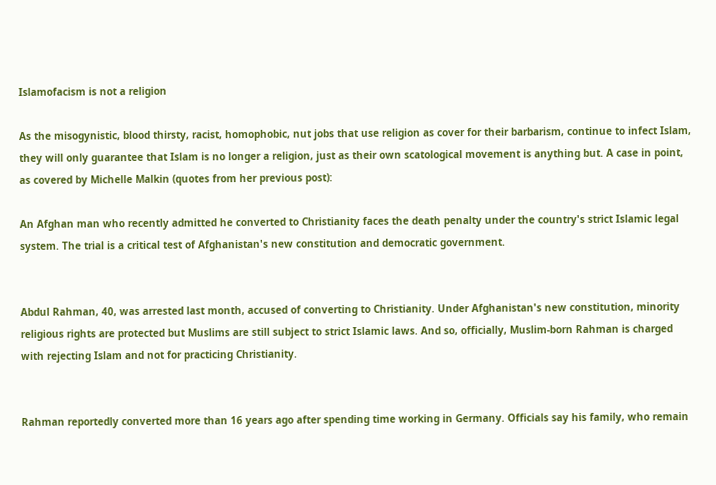Islamofacism is not a religion

As the misogynistic, blood thirsty, racist, homophobic, nut jobs that use religion as cover for their barbarism, continue to infect Islam, they will only guarantee that Islam is no longer a religion, just as their own scatological movement is anything but. A case in point, as covered by Michelle Malkin (quotes from her previous post):

An Afghan man who recently admitted he converted to Christianity faces the death penalty under the country's strict Islamic legal system. The trial is a critical test of Afghanistan's new constitution and democratic government.


Abdul Rahman, 40, was arrested last month, accused of converting to Christianity. Under Afghanistan's new constitution, minority religious rights are protected but Muslims are still subject to strict Islamic laws. And so, officially, Muslim-born Rahman is charged with rejecting Islam and not for practicing Christianity.


Rahman reportedly converted more than 16 years ago after spending time working in Germany. Officials say his family, who remain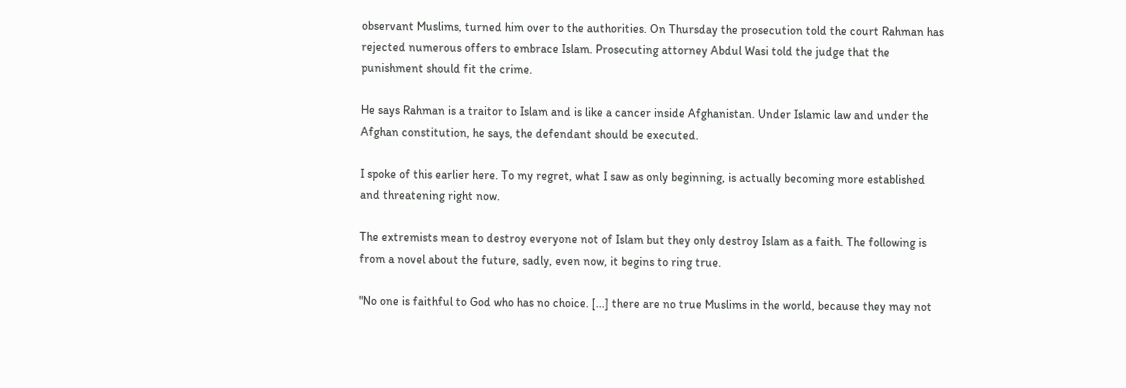observant Muslims, turned him over to the authorities. On Thursday the prosecution told the court Rahman has rejected numerous offers to embrace Islam. Prosecuting attorney Abdul Wasi told the judge that the punishment should fit the crime.

He says Rahman is a traitor to Islam and is like a cancer inside Afghanistan. Under Islamic law and under the Afghan constitution, he says, the defendant should be executed.

I spoke of this earlier here. To my regret, what I saw as only beginning, is actually becoming more established and threatening right now.

The extremists mean to destroy everyone not of Islam but they only destroy Islam as a faith. The following is from a novel about the future, sadly, even now, it begins to ring true.

"No one is faithful to God who has no choice. [...] there are no true Muslims in the world, because they may not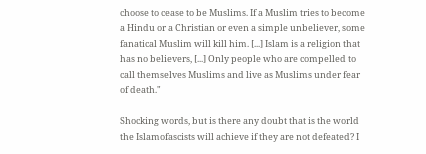choose to cease to be Muslims. If a Muslim tries to become a Hindu or a Christian or even a simple unbeliever, some fanatical Muslim will kill him. [...] Islam is a religion that has no believers, [...] Only people who are compelled to call themselves Muslims and live as Muslims under fear of death."

Shocking words, but is there any doubt that is the world the Islamofascists will achieve if they are not defeated? I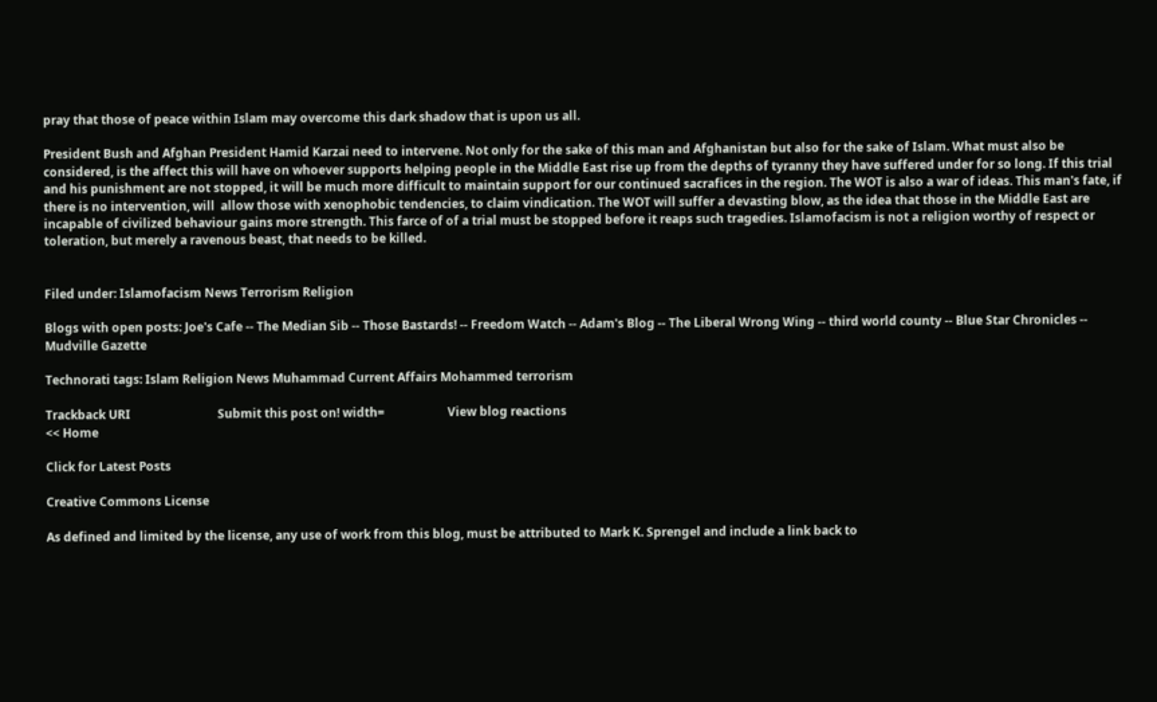pray that those of peace within Islam may overcome this dark shadow that is upon us all.

President Bush and Afghan President Hamid Karzai need to intervene. Not only for the sake of this man and Afghanistan but also for the sake of Islam. What must also be considered, is the affect this will have on whoever supports helping people in the Middle East rise up from the depths of tyranny they have suffered under for so long. If this trial and his punishment are not stopped, it will be much more difficult to maintain support for our continued sacrafices in the region. The WOT is also a war of ideas. This man's fate, if there is no intervention, will  allow those with xenophobic tendencies, to claim vindication. The WOT will suffer a devasting blow, as the idea that those in the Middle East are incapable of civilized behaviour gains more strength. This farce of of a trial must be stopped before it reaps such tragedies. Islamofacism is not a religion worthy of respect or toleration, but merely a ravenous beast, that needs to be killed.


Filed under: Islamofacism News Terrorism Religion

Blogs with open posts: Joe's Cafe -- The Median Sib -- Those Bastards! -- Freedom Watch -- Adam's Blog -- The Liberal Wrong Wing -- third world county -- Blue Star Chronicles -- Mudville Gazette

Technorati tags: Islam Religion News Muhammad Current Affairs Mohammed terrorism

Trackback URI                             Submit this post on! width=                     View blog reactions
<< Home

Click for Latest Posts

Creative Commons License

As defined and limited by the license, any use of work from this blog, must be attributed to Mark K. Sprengel and include a link back to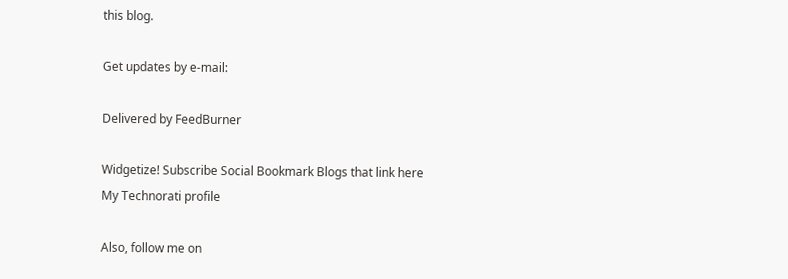this blog.

Get updates by e-mail:

Delivered by FeedBurner

Widgetize! Subscribe Social Bookmark Blogs that link here
My Technorati profile

Also, follow me on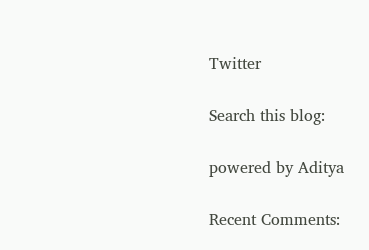Twitter

Search this blog:

powered by Aditya

Recent Comments: